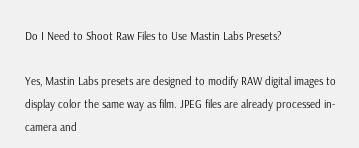Do I Need to Shoot Raw Files to Use Mastin Labs Presets?

Yes, Mastin Labs presets are designed to modify RAW digital images to display color the same way as film. JPEG files are already processed in-camera and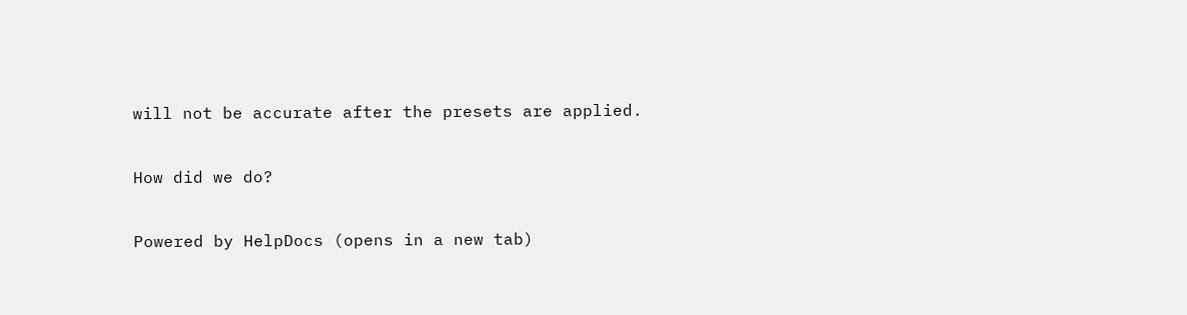will not be accurate after the presets are applied.

How did we do?

Powered by HelpDocs (opens in a new tab)